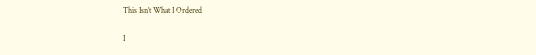This Isn’t What I Ordered

I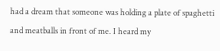had a dream that someone was holding a plate of spaghetti and meatballs in front of me. I heard my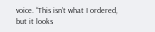voice. “This isn’t what I ordered, but it looks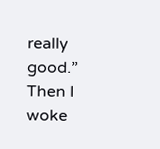really good.” Then I woke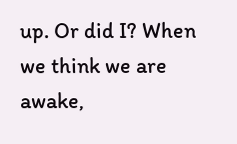up. Or did I? When we think we are awake,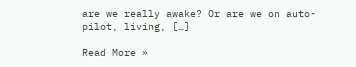are we really awake? Or are we on auto-pilot, living, […]

Read More »